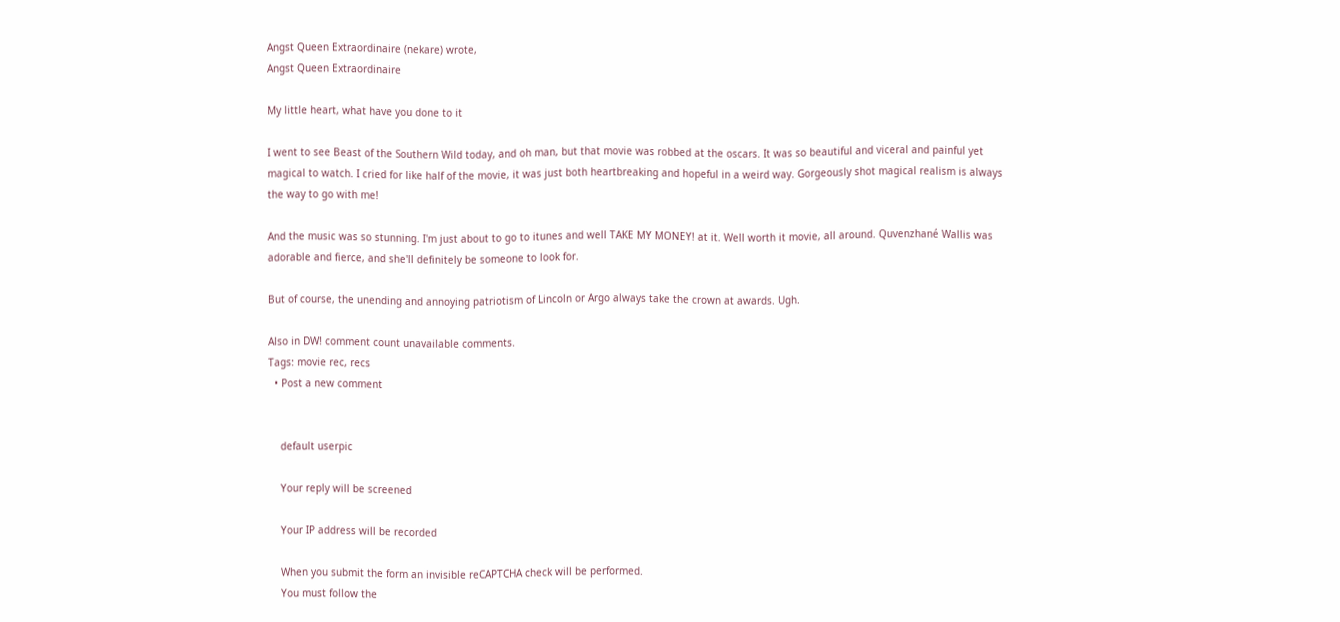Angst Queen Extraordinaire (nekare) wrote,
Angst Queen Extraordinaire

My little heart, what have you done to it

I went to see Beast of the Southern Wild today, and oh man, but that movie was robbed at the oscars. It was so beautiful and viceral and painful yet magical to watch. I cried for like half of the movie, it was just both heartbreaking and hopeful in a weird way. Gorgeously shot magical realism is always the way to go with me!

And the music was so stunning. I'm just about to go to itunes and well TAKE MY MONEY! at it. Well worth it movie, all around. Quvenzhané Wallis was adorable and fierce, and she'll definitely be someone to look for.

But of course, the unending and annoying patriotism of Lincoln or Argo always take the crown at awards. Ugh.

Also in DW! comment count unavailable comments.
Tags: movie rec, recs
  • Post a new comment


    default userpic

    Your reply will be screened

    Your IP address will be recorded

    When you submit the form an invisible reCAPTCHA check will be performed.
    You must follow the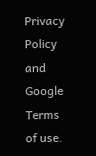Privacy Policy and Google Terms of use.